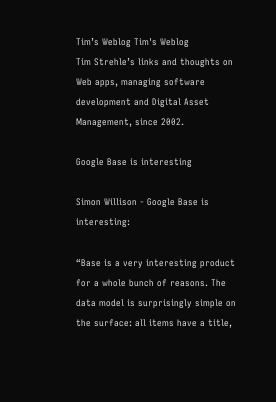Tim’s Weblog Tim's Weblog
Tim Strehle’s links and thoughts on Web apps, managing software development and Digital Asset Management, since 2002.

Google Base is interesting

Simon Willison - Google Base is interesting:

“Base is a very interesting product for a whole bunch of reasons. The data model is surprisingly simple on the surface: all items have a title,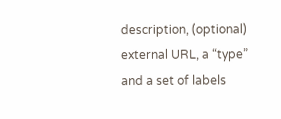description, (optional) external URL, a “type” and a set of labels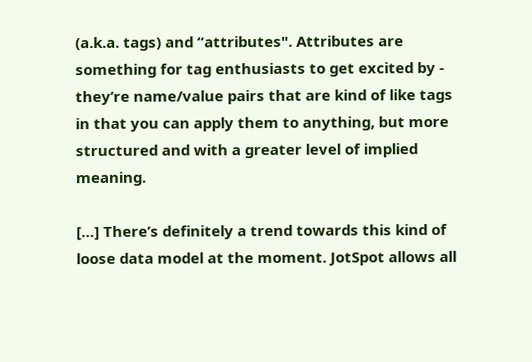(a.k.a. tags) and “attributes". Attributes are something for tag enthusiasts to get excited by - they’re name/value pairs that are kind of like tags in that you can apply them to anything, but more structured and with a greater level of implied meaning.

[…] There’s definitely a trend towards this kind of loose data model at the moment. JotSpot allows all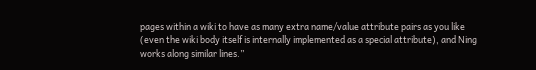pages within a wiki to have as many extra name/value attribute pairs as you like (even the wiki body itself is internally implemented as a special attribute), and Ning works along similar lines.”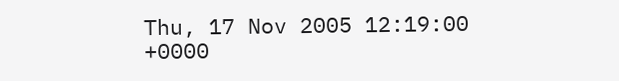Thu, 17 Nov 2005 12:19:00 +0000